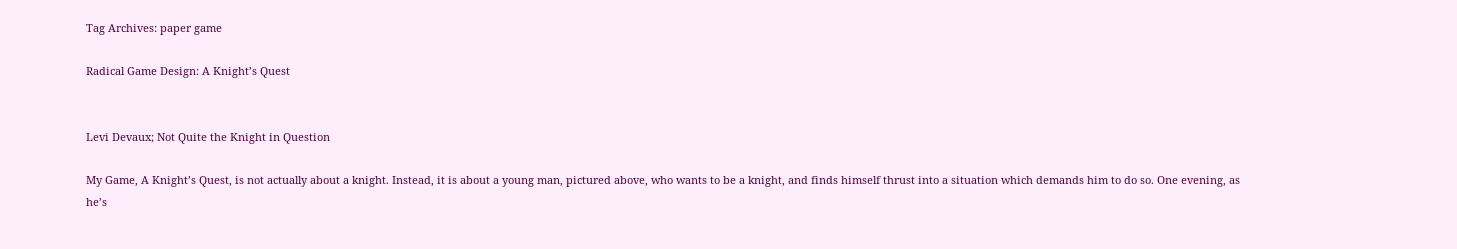Tag Archives: paper game

Radical Game Design: A Knight’s Quest


Levi Devaux; Not Quite the Knight in Question

My Game, A Knight’s Quest, is not actually about a knight. Instead, it is about a young man, pictured above, who wants to be a knight, and finds himself thrust into a situation which demands him to do so. One evening, as he’s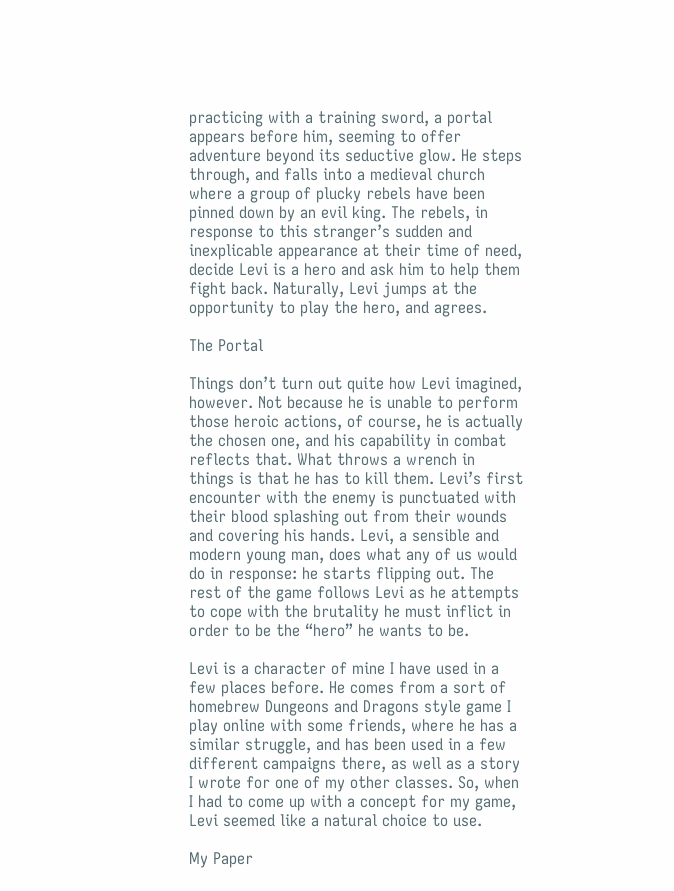practicing with a training sword, a portal appears before him, seeming to offer adventure beyond its seductive glow. He steps through, and falls into a medieval church where a group of plucky rebels have been pinned down by an evil king. The rebels, in response to this stranger’s sudden and inexplicable appearance at their time of need, decide Levi is a hero and ask him to help them fight back. Naturally, Levi jumps at the opportunity to play the hero, and agrees.

The Portal

Things don’t turn out quite how Levi imagined, however. Not because he is unable to perform those heroic actions, of course, he is actually the chosen one, and his capability in combat reflects that. What throws a wrench in things is that he has to kill them. Levi’s first encounter with the enemy is punctuated with their blood splashing out from their wounds and covering his hands. Levi, a sensible and modern young man, does what any of us would do in response: he starts flipping out. The rest of the game follows Levi as he attempts to cope with the brutality he must inflict in order to be the “hero” he wants to be.

Levi is a character of mine I have used in a few places before. He comes from a sort of homebrew Dungeons and Dragons style game I play online with some friends, where he has a similar struggle, and has been used in a few different campaigns there, as well as a story I wrote for one of my other classes. So, when I had to come up with a concept for my game, Levi seemed like a natural choice to use.

My Paper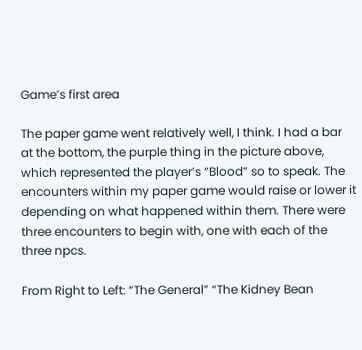Game’s first area

The paper game went relatively well, I think. I had a bar at the bottom, the purple thing in the picture above, which represented the player’s “Blood” so to speak. The encounters within my paper game would raise or lower it depending on what happened within them. There were three encounters to begin with, one with each of the three npcs.

From Right to Left: “The General” “The Kidney Bean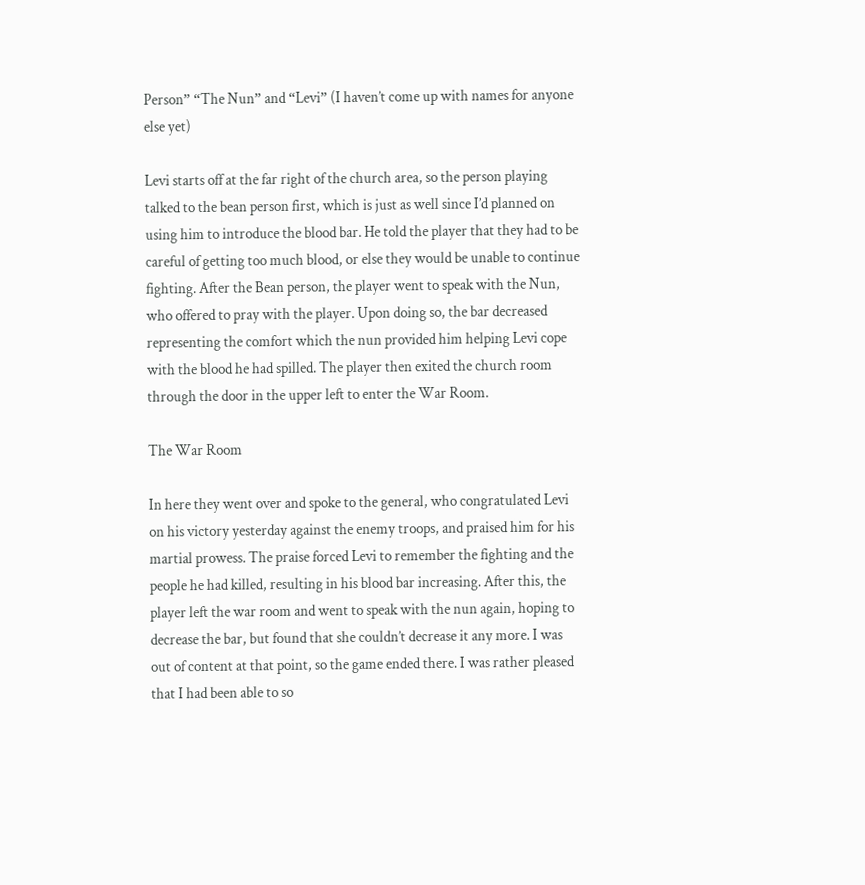Person” “The Nun” and “Levi” (I haven’t come up with names for anyone else yet)

Levi starts off at the far right of the church area, so the person playing talked to the bean person first, which is just as well since I’d planned on using him to introduce the blood bar. He told the player that they had to be careful of getting too much blood, or else they would be unable to continue fighting. After the Bean person, the player went to speak with the Nun, who offered to pray with the player. Upon doing so, the bar decreased representing the comfort which the nun provided him helping Levi cope with the blood he had spilled. The player then exited the church room through the door in the upper left to enter the War Room.

The War Room

In here they went over and spoke to the general, who congratulated Levi on his victory yesterday against the enemy troops, and praised him for his martial prowess. The praise forced Levi to remember the fighting and the people he had killed, resulting in his blood bar increasing. After this, the player left the war room and went to speak with the nun again, hoping to decrease the bar, but found that she couldn’t decrease it any more. I was out of content at that point, so the game ended there. I was rather pleased that I had been able to so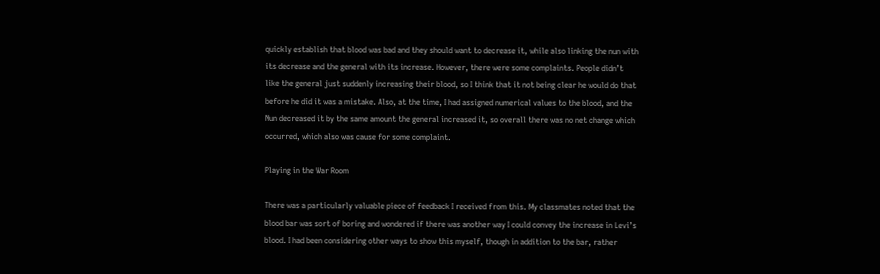quickly establish that blood was bad and they should want to decrease it, while also linking the nun with its decrease and the general with its increase. However, there were some complaints. People didn’t like the general just suddenly increasing their blood, so I think that it not being clear he would do that before he did it was a mistake. Also, at the time, I had assigned numerical values to the blood, and the Nun decreased it by the same amount the general increased it, so overall there was no net change which occurred, which also was cause for some complaint.

Playing in the War Room

There was a particularly valuable piece of feedback I received from this. My classmates noted that the blood bar was sort of boring and wondered if there was another way I could convey the increase in Levi’s blood. I had been considering other ways to show this myself, though in addition to the bar, rather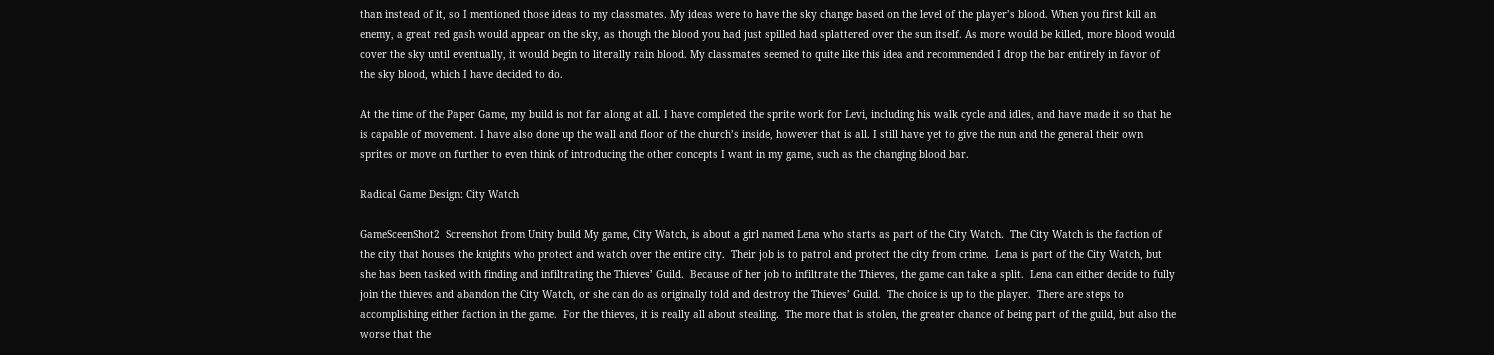than instead of it, so I mentioned those ideas to my classmates. My ideas were to have the sky change based on the level of the player’s blood. When you first kill an enemy, a great red gash would appear on the sky, as though the blood you had just spilled had splattered over the sun itself. As more would be killed, more blood would cover the sky until eventually, it would begin to literally rain blood. My classmates seemed to quite like this idea and recommended I drop the bar entirely in favor of the sky blood, which I have decided to do.

At the time of the Paper Game, my build is not far along at all. I have completed the sprite work for Levi, including his walk cycle and idles, and have made it so that he is capable of movement. I have also done up the wall and floor of the church’s inside, however that is all. I still have yet to give the nun and the general their own sprites or move on further to even think of introducing the other concepts I want in my game, such as the changing blood bar.

Radical Game Design: City Watch

GameSceenShot2  Screenshot from Unity build My game, City Watch, is about a girl named Lena who starts as part of the City Watch.  The City Watch is the faction of the city that houses the knights who protect and watch over the entire city.  Their job is to patrol and protect the city from crime.  Lena is part of the City Watch, but she has been tasked with finding and infiltrating the Thieves’ Guild.  Because of her job to infiltrate the Thieves, the game can take a split.  Lena can either decide to fully join the thieves and abandon the City Watch, or she can do as originally told and destroy the Thieves’ Guild.  The choice is up to the player.  There are steps to accomplishing either faction in the game.  For the thieves, it is really all about stealing.  The more that is stolen, the greater chance of being part of the guild, but also the worse that the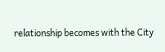relationship becomes with the City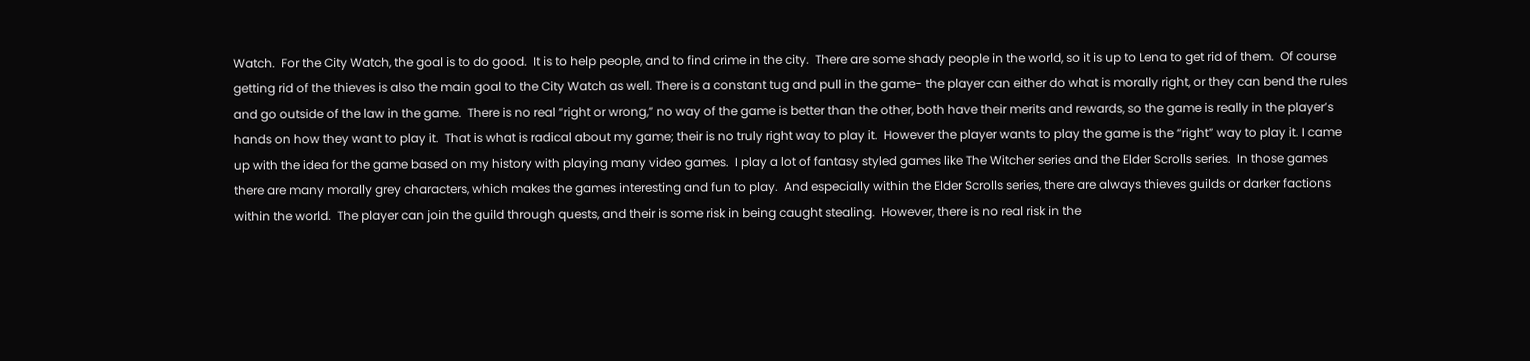Watch.  For the City Watch, the goal is to do good.  It is to help people, and to find crime in the city.  There are some shady people in the world, so it is up to Lena to get rid of them.  Of course getting rid of the thieves is also the main goal to the City Watch as well. There is a constant tug and pull in the game- the player can either do what is morally right, or they can bend the rules and go outside of the law in the game.  There is no real “right or wrong,” no way of the game is better than the other, both have their merits and rewards, so the game is really in the player’s hands on how they want to play it.  That is what is radical about my game; their is no truly right way to play it.  However the player wants to play the game is the “right” way to play it. I came up with the idea for the game based on my history with playing many video games.  I play a lot of fantasy styled games like The Witcher series and the Elder Scrolls series.  In those games there are many morally grey characters, which makes the games interesting and fun to play.  And especially within the Elder Scrolls series, there are always thieves guilds or darker factions within the world.  The player can join the guild through quests, and their is some risk in being caught stealing.  However, there is no real risk in the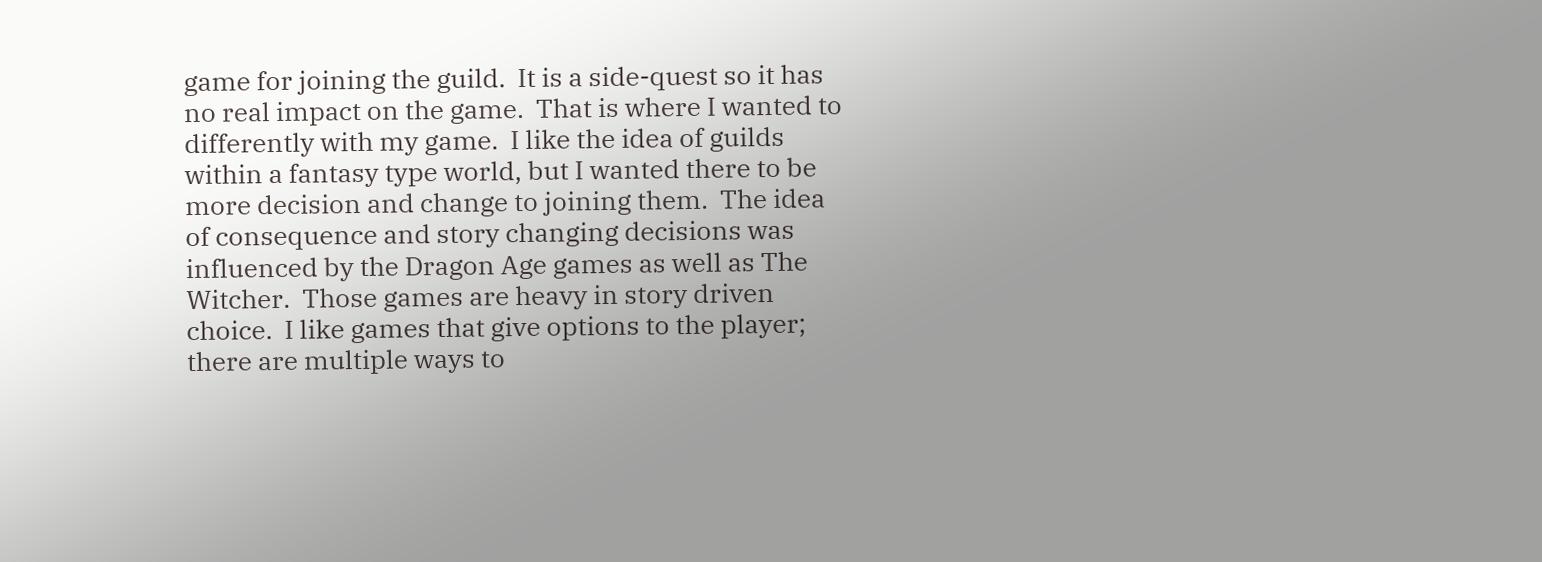game for joining the guild.  It is a side-quest so it has no real impact on the game.  That is where I wanted to differently with my game.  I like the idea of guilds within a fantasy type world, but I wanted there to be more decision and change to joining them.  The idea of consequence and story changing decisions was influenced by the Dragon Age games as well as The Witcher.  Those games are heavy in story driven choice.  I like games that give options to the player; there are multiple ways to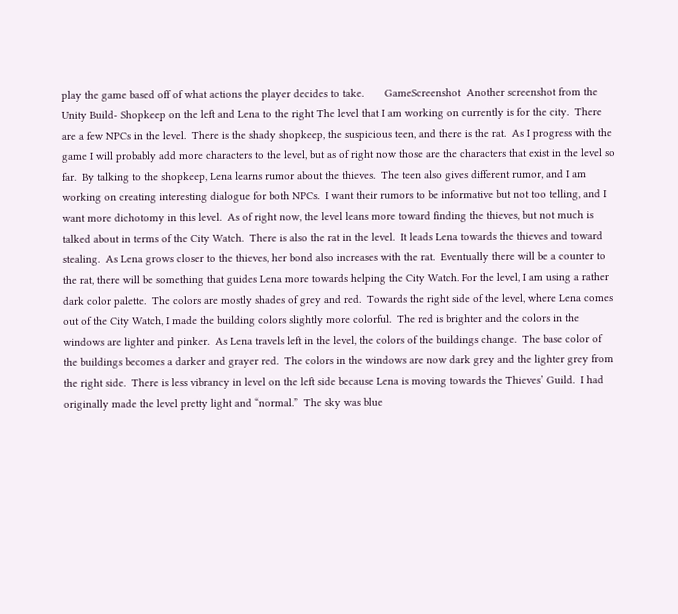play the game based off of what actions the player decides to take.       GameScreenshot  Another screenshot from the Unity Build- Shopkeep on the left and Lena to the right The level that I am working on currently is for the city.  There are a few NPCs in the level.  There is the shady shopkeep, the suspicious teen, and there is the rat.  As I progress with the game I will probably add more characters to the level, but as of right now those are the characters that exist in the level so far.  By talking to the shopkeep, Lena learns rumor about the thieves.  The teen also gives different rumor, and I am working on creating interesting dialogue for both NPCs.  I want their rumors to be informative but not too telling, and I want more dichotomy in this level.  As of right now, the level leans more toward finding the thieves, but not much is talked about in terms of the City Watch.  There is also the rat in the level.  It leads Lena towards the thieves and toward stealing.  As Lena grows closer to the thieves, her bond also increases with the rat.  Eventually there will be a counter to the rat, there will be something that guides Lena more towards helping the City Watch. For the level, I am using a rather dark color palette.  The colors are mostly shades of grey and red.  Towards the right side of the level, where Lena comes out of the City Watch, I made the building colors slightly more colorful.  The red is brighter and the colors in the windows are lighter and pinker.  As Lena travels left in the level, the colors of the buildings change.  The base color of the buildings becomes a darker and grayer red.  The colors in the windows are now dark grey and the lighter grey from the right side.  There is less vibrancy in level on the left side because Lena is moving towards the Thieves’ Guild.  I had originally made the level pretty light and “normal.”  The sky was blue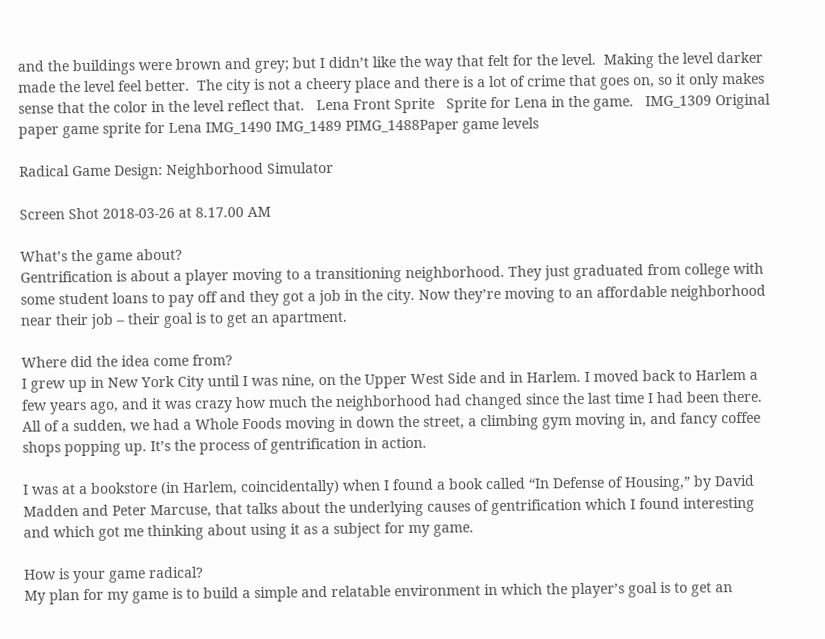and the buildings were brown and grey; but I didn’t like the way that felt for the level.  Making the level darker made the level feel better.  The city is not a cheery place and there is a lot of crime that goes on, so it only makes sense that the color in the level reflect that.   Lena Front Sprite   Sprite for Lena in the game.   IMG_1309 Original paper game sprite for Lena IMG_1490 IMG_1489 PIMG_1488Paper game levels

Radical Game Design: Neighborhood Simulator

Screen Shot 2018-03-26 at 8.17.00 AM

What’s the game about?
Gentrification is about a player moving to a transitioning neighborhood. They just graduated from college with some student loans to pay off and they got a job in the city. Now they’re moving to an affordable neighborhood near their job – their goal is to get an apartment.

Where did the idea come from?
I grew up in New York City until I was nine, on the Upper West Side and in Harlem. I moved back to Harlem a few years ago, and it was crazy how much the neighborhood had changed since the last time I had been there. All of a sudden, we had a Whole Foods moving in down the street, a climbing gym moving in, and fancy coffee shops popping up. It’s the process of gentrification in action.

I was at a bookstore (in Harlem, coincidentally) when I found a book called “In Defense of Housing,” by David Madden and Peter Marcuse, that talks about the underlying causes of gentrification which I found interesting and which got me thinking about using it as a subject for my game.

How is your game radical?
My plan for my game is to build a simple and relatable environment in which the player’s goal is to get an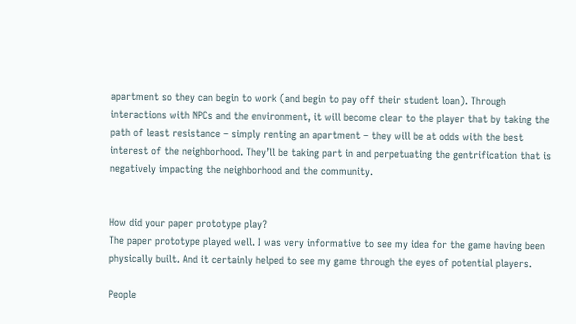apartment so they can begin to work (and begin to pay off their student loan). Through interactions with NPCs and the environment, it will become clear to the player that by taking the path of least resistance – simply renting an apartment – they will be at odds with the best interest of the neighborhood. They’ll be taking part in and perpetuating the gentrification that is negatively impacting the neighborhood and the community.


How did your paper prototype play?
The paper prototype played well. I was very informative to see my idea for the game having been physically built. And it certainly helped to see my game through the eyes of potential players.

People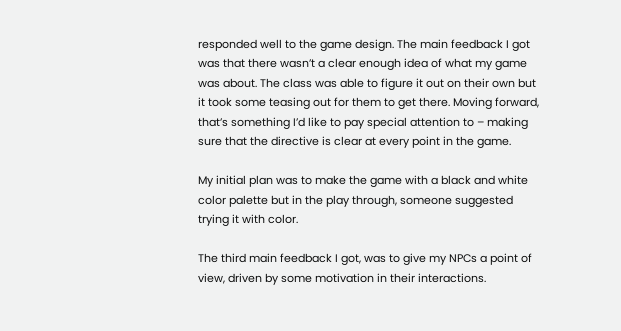responded well to the game design. The main feedback I got was that there wasn’t a clear enough idea of what my game was about. The class was able to figure it out on their own but it took some teasing out for them to get there. Moving forward, that’s something I’d like to pay special attention to – making sure that the directive is clear at every point in the game.

My initial plan was to make the game with a black and white color palette but in the play through, someone suggested trying it with color.

The third main feedback I got, was to give my NPCs a point of view, driven by some motivation in their interactions.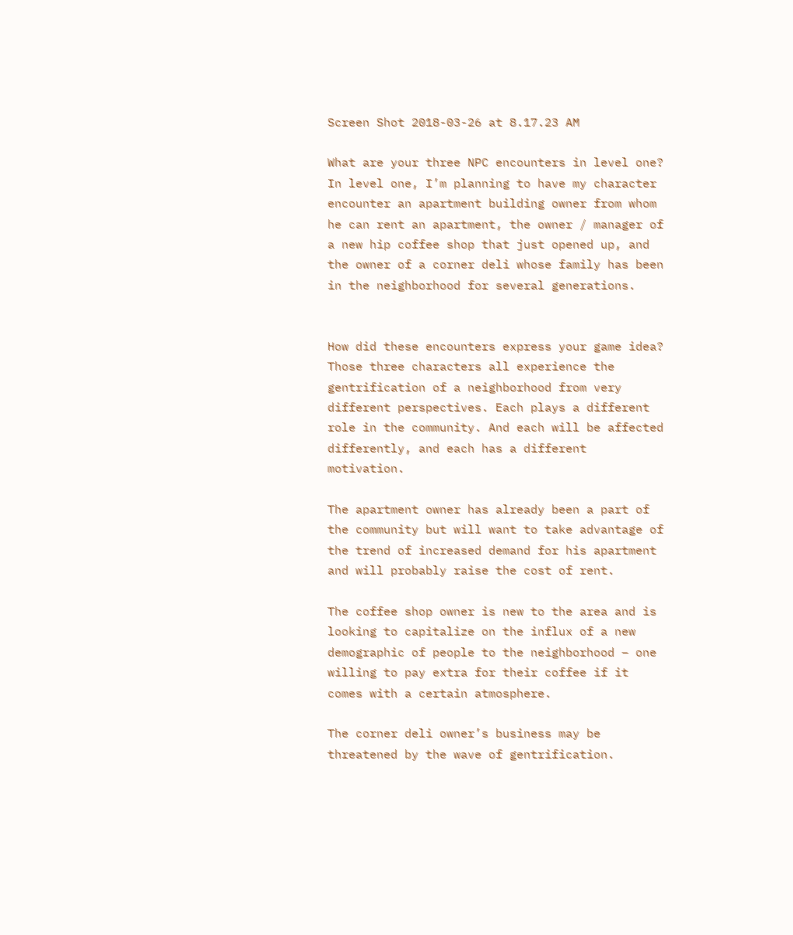Screen Shot 2018-03-26 at 8.17.23 AM

What are your three NPC encounters in level one?
In level one, I’m planning to have my character encounter an apartment building owner from whom he can rent an apartment, the owner / manager of a new hip coffee shop that just opened up, and the owner of a corner deli whose family has been in the neighborhood for several generations.


How did these encounters express your game idea?
Those three characters all experience the gentrification of a neighborhood from very different perspectives. Each plays a different role in the community. And each will be affected differently, and each has a different motivation.

The apartment owner has already been a part of the community but will want to take advantage of the trend of increased demand for his apartment and will probably raise the cost of rent.

The coffee shop owner is new to the area and is looking to capitalize on the influx of a new demographic of people to the neighborhood – one willing to pay extra for their coffee if it comes with a certain atmosphere.

The corner deli owner’s business may be threatened by the wave of gentrification.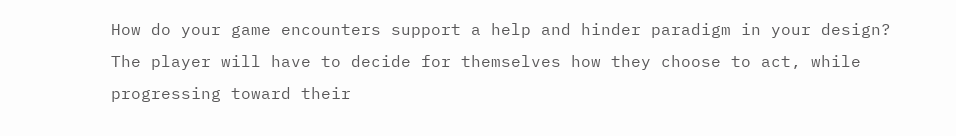How do your game encounters support a help and hinder paradigm in your design?
The player will have to decide for themselves how they choose to act, while progressing toward their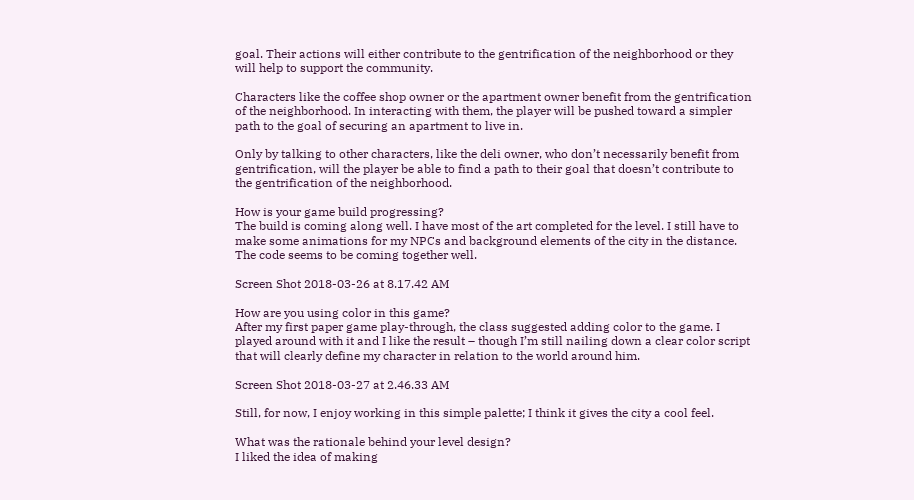goal. Their actions will either contribute to the gentrification of the neighborhood or they will help to support the community.

Characters like the coffee shop owner or the apartment owner benefit from the gentrification of the neighborhood. In interacting with them, the player will be pushed toward a simpler path to the goal of securing an apartment to live in.

Only by talking to other characters, like the deli owner, who don’t necessarily benefit from gentrification, will the player be able to find a path to their goal that doesn’t contribute to the gentrification of the neighborhood.

How is your game build progressing?
The build is coming along well. I have most of the art completed for the level. I still have to make some animations for my NPCs and background elements of the city in the distance. The code seems to be coming together well.

Screen Shot 2018-03-26 at 8.17.42 AM

How are you using color in this game?
After my first paper game play-through, the class suggested adding color to the game. I played around with it and I like the result – though I’m still nailing down a clear color script that will clearly define my character in relation to the world around him.

Screen Shot 2018-03-27 at 2.46.33 AM

Still, for now, I enjoy working in this simple palette; I think it gives the city a cool feel.

What was the rationale behind your level design?
I liked the idea of making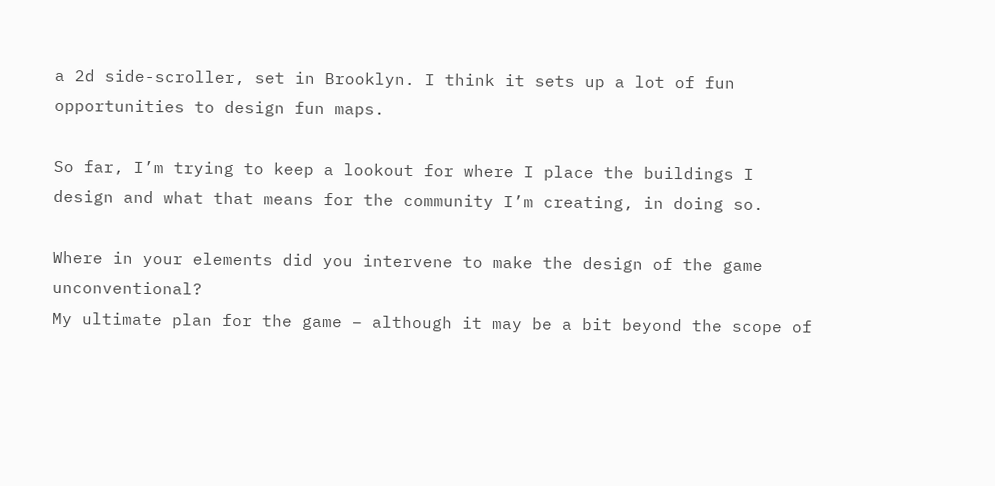a 2d side-scroller, set in Brooklyn. I think it sets up a lot of fun opportunities to design fun maps.

So far, I’m trying to keep a lookout for where I place the buildings I design and what that means for the community I’m creating, in doing so.

Where in your elements did you intervene to make the design of the game unconventional?
My ultimate plan for the game – although it may be a bit beyond the scope of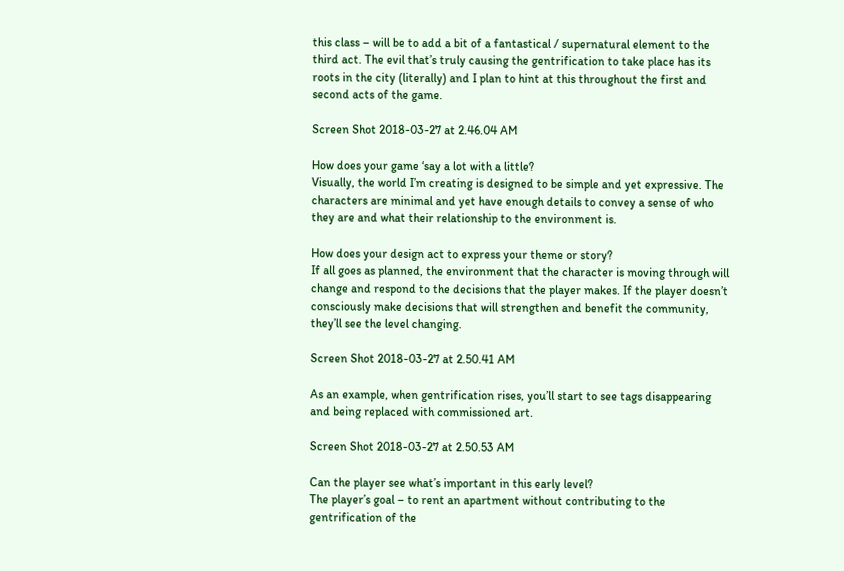this class – will be to add a bit of a fantastical / supernatural element to the third act. The evil that’s truly causing the gentrification to take place has its roots in the city (literally) and I plan to hint at this throughout the first and second acts of the game.

Screen Shot 2018-03-27 at 2.46.04 AM

How does your game ‘say a lot with a little?
Visually, the world I’m creating is designed to be simple and yet expressive. The characters are minimal and yet have enough details to convey a sense of who they are and what their relationship to the environment is.

How does your design act to express your theme or story?
If all goes as planned, the environment that the character is moving through will change and respond to the decisions that the player makes. If the player doesn’t consciously make decisions that will strengthen and benefit the community, they’ll see the level changing.

Screen Shot 2018-03-27 at 2.50.41 AM

As an example, when gentrification rises, you’ll start to see tags disappearing and being replaced with commissioned art.

Screen Shot 2018-03-27 at 2.50.53 AM

Can the player see what’s important in this early level?
The player’s goal – to rent an apartment without contributing to the gentrification of the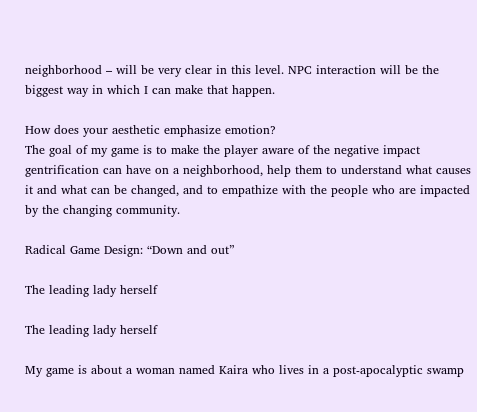neighborhood – will be very clear in this level. NPC interaction will be the biggest way in which I can make that happen.

How does your aesthetic emphasize emotion?
The goal of my game is to make the player aware of the negative impact gentrification can have on a neighborhood, help them to understand what causes it and what can be changed, and to empathize with the people who are impacted by the changing community.

Radical Game Design: “Down and out”

The leading lady herself

The leading lady herself

My game is about a woman named Kaira who lives in a post-apocalyptic swamp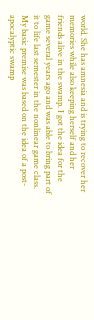world. She has amnesia and is trying to recover her memories while also keeping herself and her friends alive in the swamp. I got the idea for the game several years ago and was able to bring part of it to life last semester in the nonlinear game class. My basic premise was based on the idea of a post-apocalyptic swamp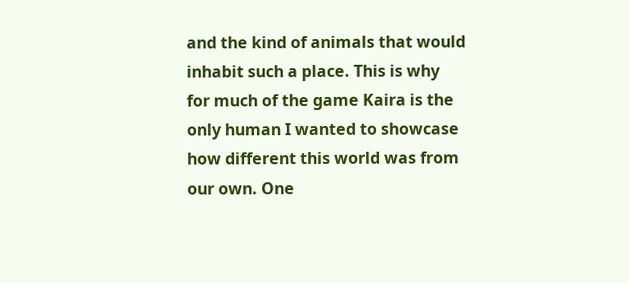and the kind of animals that would inhabit such a place. This is why for much of the game Kaira is the only human I wanted to showcase how different this world was from our own. One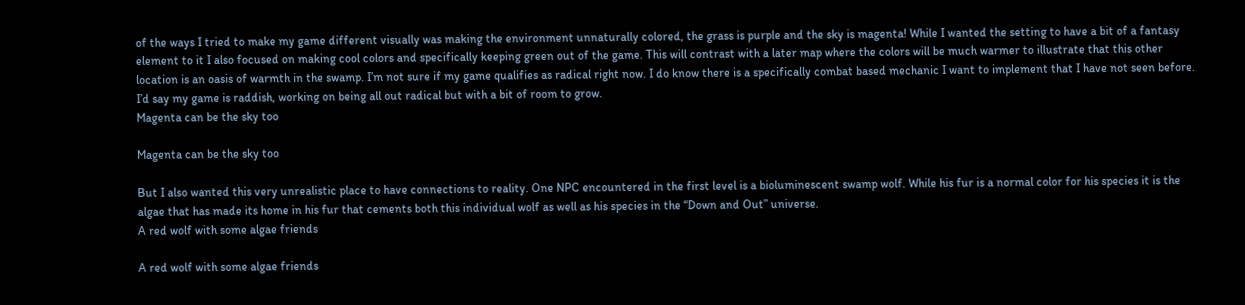of the ways I tried to make my game different visually was making the environment unnaturally colored, the grass is purple and the sky is magenta! While I wanted the setting to have a bit of a fantasy element to it I also focused on making cool colors and specifically keeping green out of the game. This will contrast with a later map where the colors will be much warmer to illustrate that this other location is an oasis of warmth in the swamp. I’m not sure if my game qualifies as radical right now. I do know there is a specifically combat based mechanic I want to implement that I have not seen before. I’d say my game is raddish, working on being all out radical but with a bit of room to grow.
Magenta can be the sky too

Magenta can be the sky too

But I also wanted this very unrealistic place to have connections to reality. One NPC encountered in the first level is a bioluminescent swamp wolf. While his fur is a normal color for his species it is the algae that has made its home in his fur that cements both this individual wolf as well as his species in the “Down and Out” universe.
A red wolf with some algae friends

A red wolf with some algae friends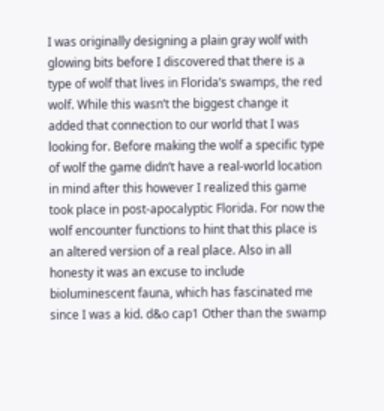I was originally designing a plain gray wolf with glowing bits before I discovered that there is a type of wolf that lives in Florida’s swamps, the red wolf. While this wasn’t the biggest change it added that connection to our world that I was looking for. Before making the wolf a specific type of wolf the game didn’t have a real-world location in mind after this however I realized this game took place in post-apocalyptic Florida. For now the wolf encounter functions to hint that this place is an altered version of a real place. Also in all honesty it was an excuse to include bioluminescent fauna, which has fascinated me since I was a kid. d&o cap1 Other than the swamp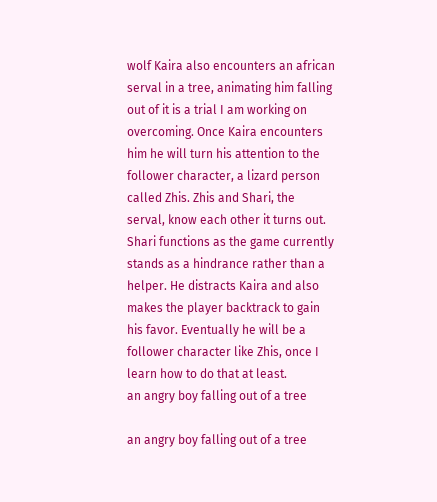wolf Kaira also encounters an african serval in a tree, animating him falling out of it is a trial I am working on overcoming. Once Kaira encounters him he will turn his attention to the follower character, a lizard person called Zhis. Zhis and Shari, the serval, know each other it turns out. Shari functions as the game currently stands as a hindrance rather than a helper. He distracts Kaira and also makes the player backtrack to gain his favor. Eventually he will be a follower character like Zhis, once I learn how to do that at least.
an angry boy falling out of a tree

an angry boy falling out of a tree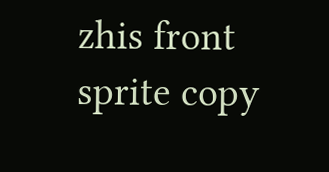zhis front sprite copy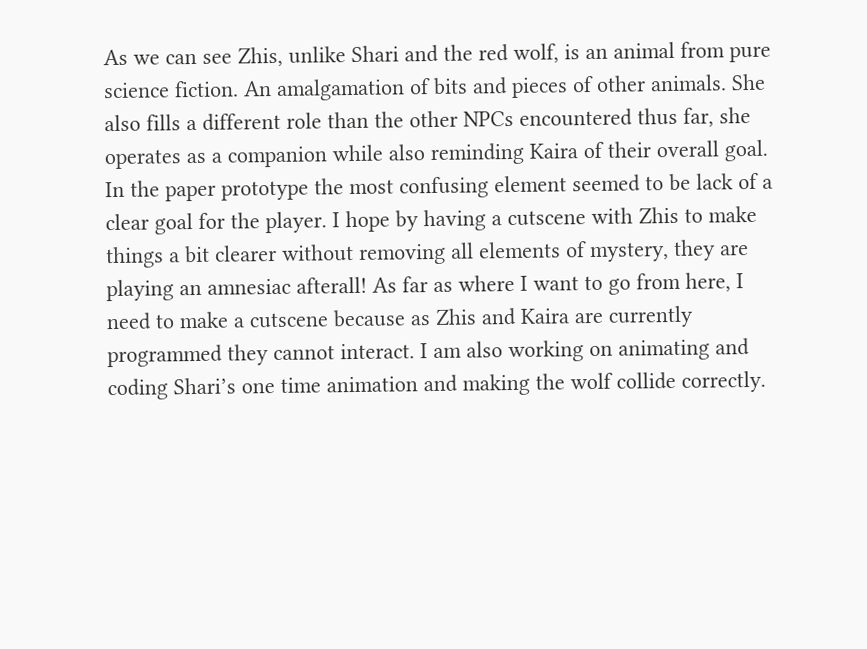As we can see Zhis, unlike Shari and the red wolf, is an animal from pure science fiction. An amalgamation of bits and pieces of other animals. She also fills a different role than the other NPCs encountered thus far, she operates as a companion while also reminding Kaira of their overall goal. In the paper prototype the most confusing element seemed to be lack of a clear goal for the player. I hope by having a cutscene with Zhis to make things a bit clearer without removing all elements of mystery, they are playing an amnesiac afterall! As far as where I want to go from here, I need to make a cutscene because as Zhis and Kaira are currently programmed they cannot interact. I am also working on animating and coding Shari’s one time animation and making the wolf collide correctly.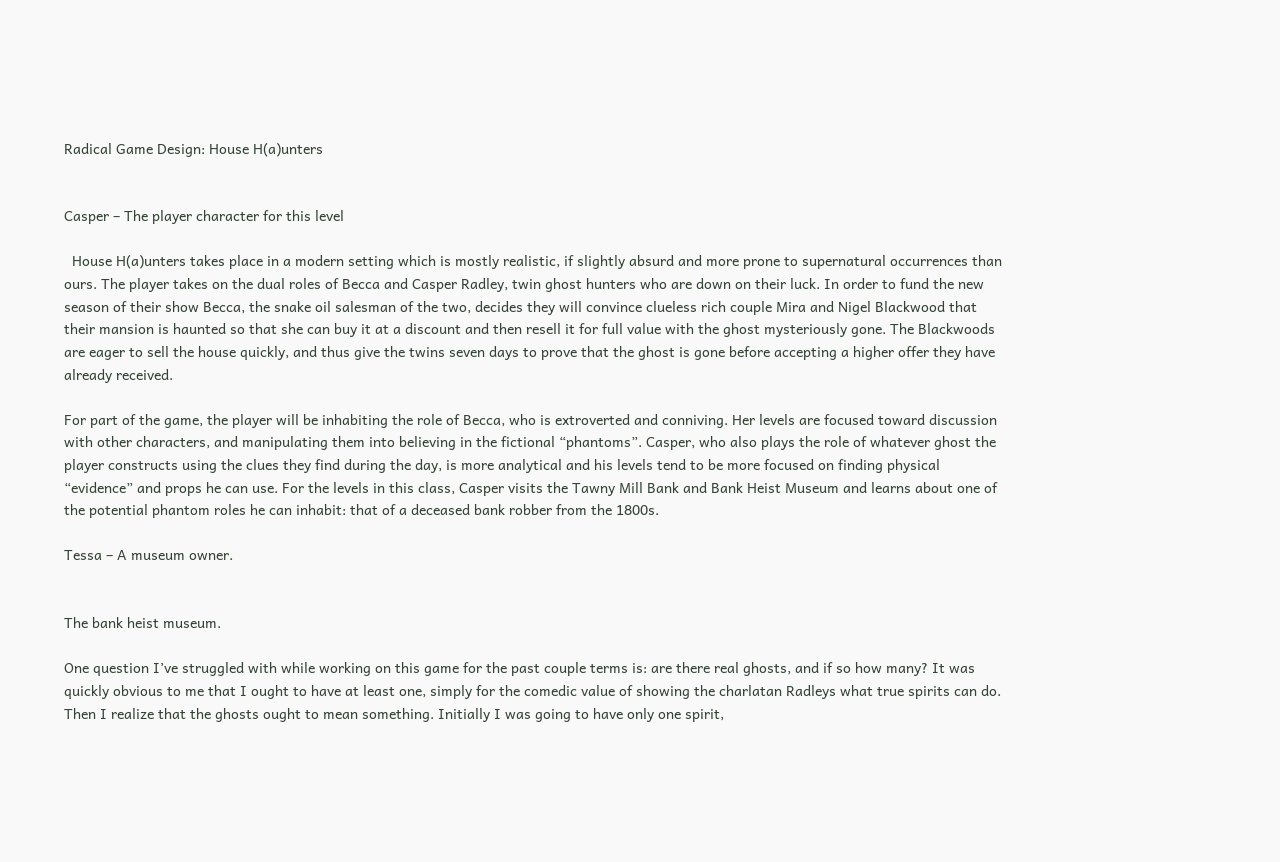Radical Game Design: House H(a)unters


Casper – The player character for this level

  House H(a)unters takes place in a modern setting which is mostly realistic, if slightly absurd and more prone to supernatural occurrences than ours. The player takes on the dual roles of Becca and Casper Radley, twin ghost hunters who are down on their luck. In order to fund the new season of their show Becca, the snake oil salesman of the two, decides they will convince clueless rich couple Mira and Nigel Blackwood that their mansion is haunted so that she can buy it at a discount and then resell it for full value with the ghost mysteriously gone. The Blackwoods are eager to sell the house quickly, and thus give the twins seven days to prove that the ghost is gone before accepting a higher offer they have already received.

For part of the game, the player will be inhabiting the role of Becca, who is extroverted and conniving. Her levels are focused toward discussion with other characters, and manipulating them into believing in the fictional “phantoms”. Casper, who also plays the role of whatever ghost the player constructs using the clues they find during the day, is more analytical and his levels tend to be more focused on finding physical “evidence” and props he can use. For the levels in this class, Casper visits the Tawny Mill Bank and Bank Heist Museum and learns about one of the potential phantom roles he can inhabit: that of a deceased bank robber from the 1800s.

Tessa – A museum owner.


The bank heist museum.

One question I’ve struggled with while working on this game for the past couple terms is: are there real ghosts, and if so how many? It was quickly obvious to me that I ought to have at least one, simply for the comedic value of showing the charlatan Radleys what true spirits can do. Then I realize that the ghosts ought to mean something. Initially I was going to have only one spirit,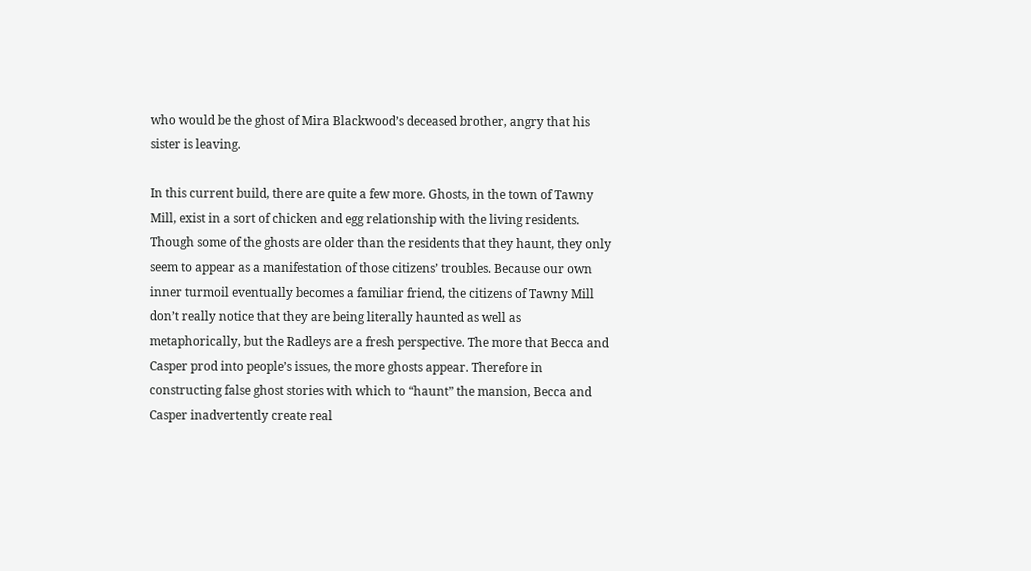who would be the ghost of Mira Blackwood’s deceased brother, angry that his sister is leaving.

In this current build, there are quite a few more. Ghosts, in the town of Tawny Mill, exist in a sort of chicken and egg relationship with the living residents. Though some of the ghosts are older than the residents that they haunt, they only seem to appear as a manifestation of those citizens’ troubles. Because our own inner turmoil eventually becomes a familiar friend, the citizens of Tawny Mill don’t really notice that they are being literally haunted as well as metaphorically, but the Radleys are a fresh perspective. The more that Becca and Casper prod into people’s issues, the more ghosts appear. Therefore in constructing false ghost stories with which to “haunt” the mansion, Becca and Casper inadvertently create real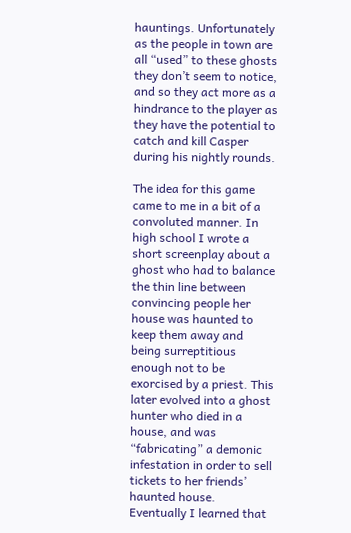hauntings. Unfortunately as the people in town are all “used” to these ghosts they don’t seem to notice, and so they act more as a hindrance to the player as they have the potential to catch and kill Casper during his nightly rounds.

The idea for this game came to me in a bit of a convoluted manner. In high school I wrote a short screenplay about a ghost who had to balance the thin line between convincing people her house was haunted to keep them away and being surreptitious enough not to be exorcised by a priest. This later evolved into a ghost hunter who died in a house, and was “fabricating” a demonic infestation in order to sell tickets to her friends’ haunted house. Eventually I learned that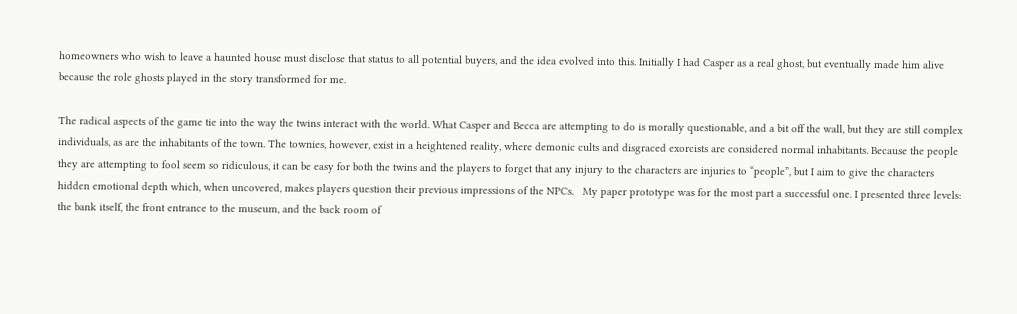homeowners who wish to leave a haunted house must disclose that status to all potential buyers, and the idea evolved into this. Initially I had Casper as a real ghost, but eventually made him alive because the role ghosts played in the story transformed for me.

The radical aspects of the game tie into the way the twins interact with the world. What Casper and Becca are attempting to do is morally questionable, and a bit off the wall, but they are still complex individuals, as are the inhabitants of the town. The townies, however, exist in a heightened reality, where demonic cults and disgraced exorcists are considered normal inhabitants. Because the people they are attempting to fool seem so ridiculous, it can be easy for both the twins and the players to forget that any injury to the characters are injuries to “people”, but I aim to give the characters hidden emotional depth which, when uncovered, makes players question their previous impressions of the NPCs.   My paper prototype was for the most part a successful one. I presented three levels: the bank itself, the front entrance to the museum, and the back room of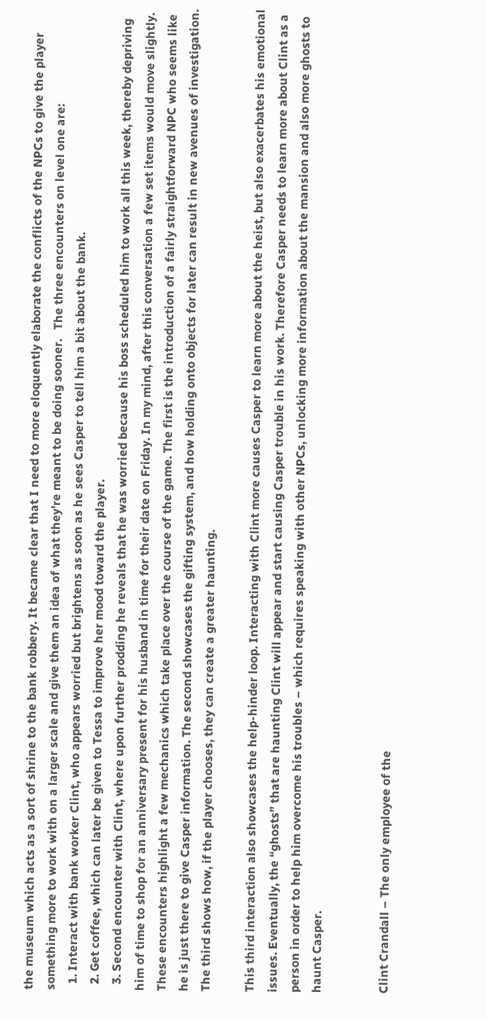the museum which acts as a sort of shrine to the bank robbery. It became clear that I need to more eloquently elaborate the conflicts of the NPCs to give the player something more to work with on a larger scale and give them an idea of what they’re meant to be doing sooner.   The three encounters on level one are:
  1. Interact with bank worker Clint, who appears worried but brightens as soon as he sees Casper to tell him a bit about the bank.
  2. Get coffee, which can later be given to Tessa to improve her mood toward the player.
  3. Second encounter with Clint, where upon further prodding he reveals that he was worried because his boss scheduled him to work all this week, thereby depriving him of time to shop for an anniversary present for his husband in time for their date on Friday. In my mind, after this conversation a few set items would move slightly.
These encounters highlight a few mechanics which take place over the course of the game. The first is the introduction of a fairly straightforward NPC who seems like he is just there to give Casper information. The second showcases the gifting system, and how holding onto objects for later can result in new avenues of investigation. The third shows how, if the player chooses, they can create a greater haunting.

This third interaction also showcases the help-hinder loop. Interacting with Clint more causes Casper to learn more about the heist, but also exacerbates his emotional issues. Eventually, the “ghosts” that are haunting Clint will appear and start causing Casper trouble in his work. Therefore Casper needs to learn more about Clint as a person in order to help him overcome his troubles – which requires speaking with other NPCs, unlocking more information about the mansion and also more ghosts to haunt Casper.


Clint Crandall – The only employee of the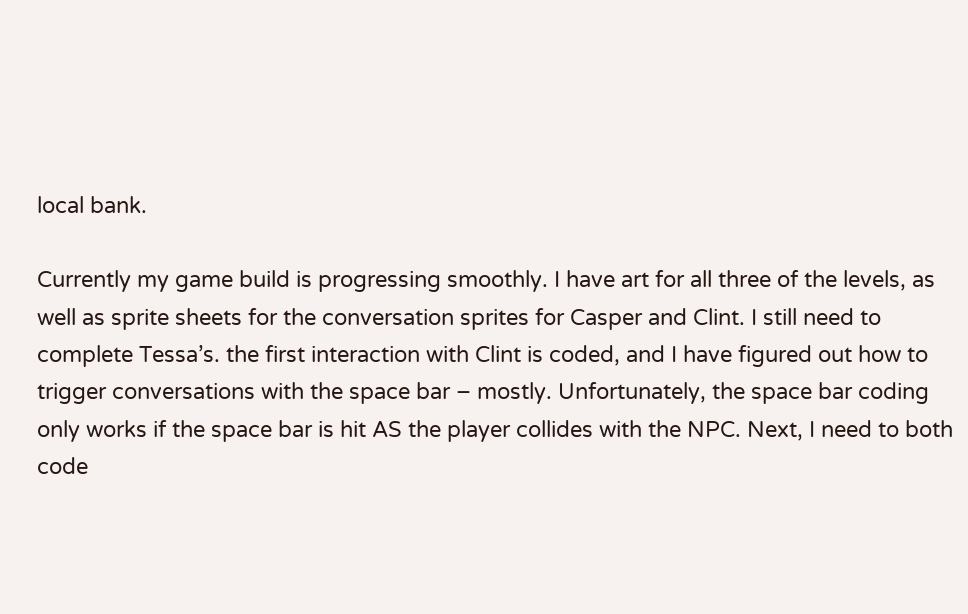local bank.

Currently my game build is progressing smoothly. I have art for all three of the levels, as well as sprite sheets for the conversation sprites for Casper and Clint. I still need to complete Tessa’s. the first interaction with Clint is coded, and I have figured out how to trigger conversations with the space bar – mostly. Unfortunately, the space bar coding only works if the space bar is hit AS the player collides with the NPC. Next, I need to both code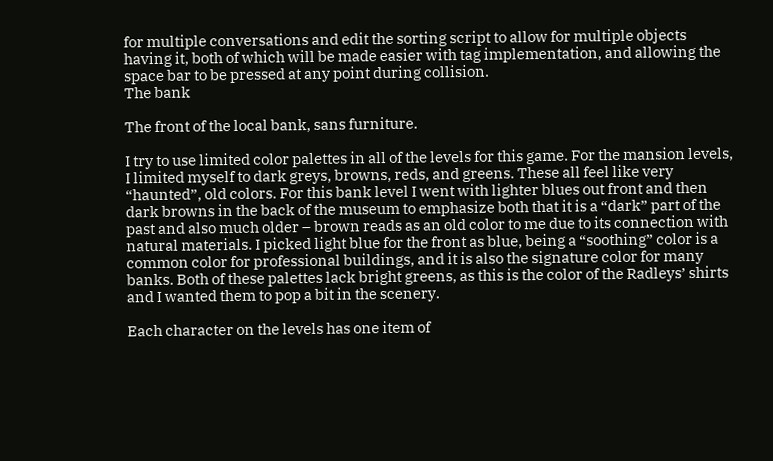for multiple conversations and edit the sorting script to allow for multiple objects having it, both of which will be made easier with tag implementation, and allowing the space bar to be pressed at any point during collision.
The bank

The front of the local bank, sans furniture.

I try to use limited color palettes in all of the levels for this game. For the mansion levels, I limited myself to dark greys, browns, reds, and greens. These all feel like very “haunted”, old colors. For this bank level I went with lighter blues out front and then dark browns in the back of the museum to emphasize both that it is a “dark” part of the past and also much older – brown reads as an old color to me due to its connection with natural materials. I picked light blue for the front as blue, being a “soothing” color is a common color for professional buildings, and it is also the signature color for many banks. Both of these palettes lack bright greens, as this is the color of the Radleys’ shirts and I wanted them to pop a bit in the scenery.

Each character on the levels has one item of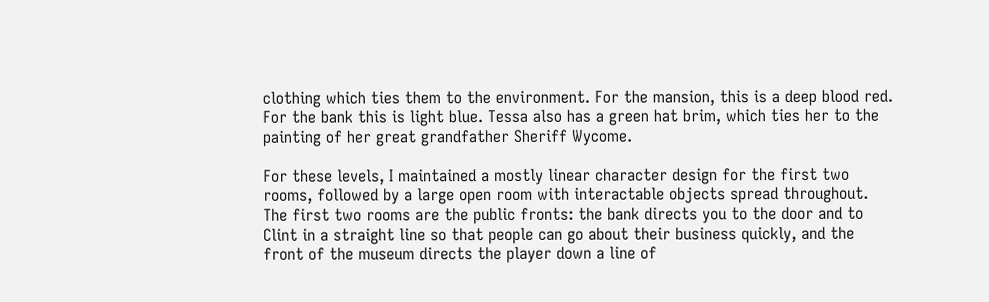clothing which ties them to the environment. For the mansion, this is a deep blood red. For the bank this is light blue. Tessa also has a green hat brim, which ties her to the painting of her great grandfather Sheriff Wycome.

For these levels, I maintained a mostly linear character design for the first two rooms, followed by a large open room with interactable objects spread throughout. The first two rooms are the public fronts: the bank directs you to the door and to Clint in a straight line so that people can go about their business quickly, and the front of the museum directs the player down a line of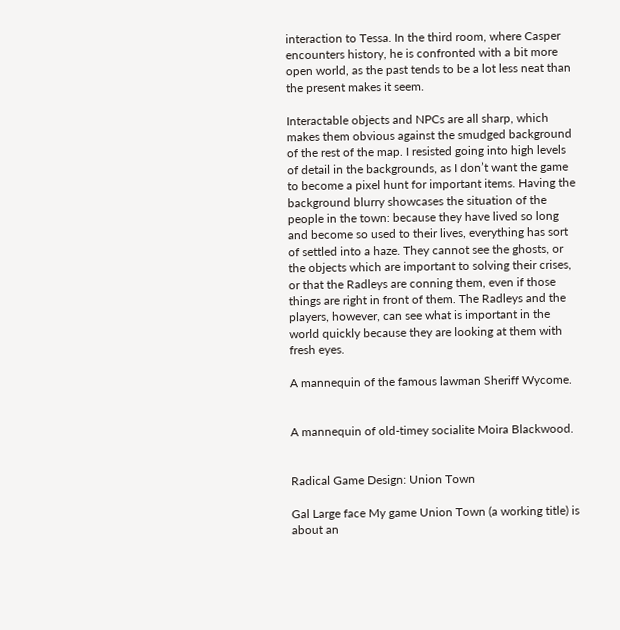interaction to Tessa. In the third room, where Casper encounters history, he is confronted with a bit more open world, as the past tends to be a lot less neat than the present makes it seem.

Interactable objects and NPCs are all sharp, which makes them obvious against the smudged background of the rest of the map. I resisted going into high levels of detail in the backgrounds, as I don’t want the game to become a pixel hunt for important items. Having the background blurry showcases the situation of the people in the town: because they have lived so long and become so used to their lives, everything has sort of settled into a haze. They cannot see the ghosts, or the objects which are important to solving their crises, or that the Radleys are conning them, even if those things are right in front of them. The Radleys and the players, however, can see what is important in the world quickly because they are looking at them with fresh eyes.

A mannequin of the famous lawman Sheriff Wycome.


A mannequin of old-timey socialite Moira Blackwood.


Radical Game Design: Union Town

Gal Large face My game Union Town (a working title) is about an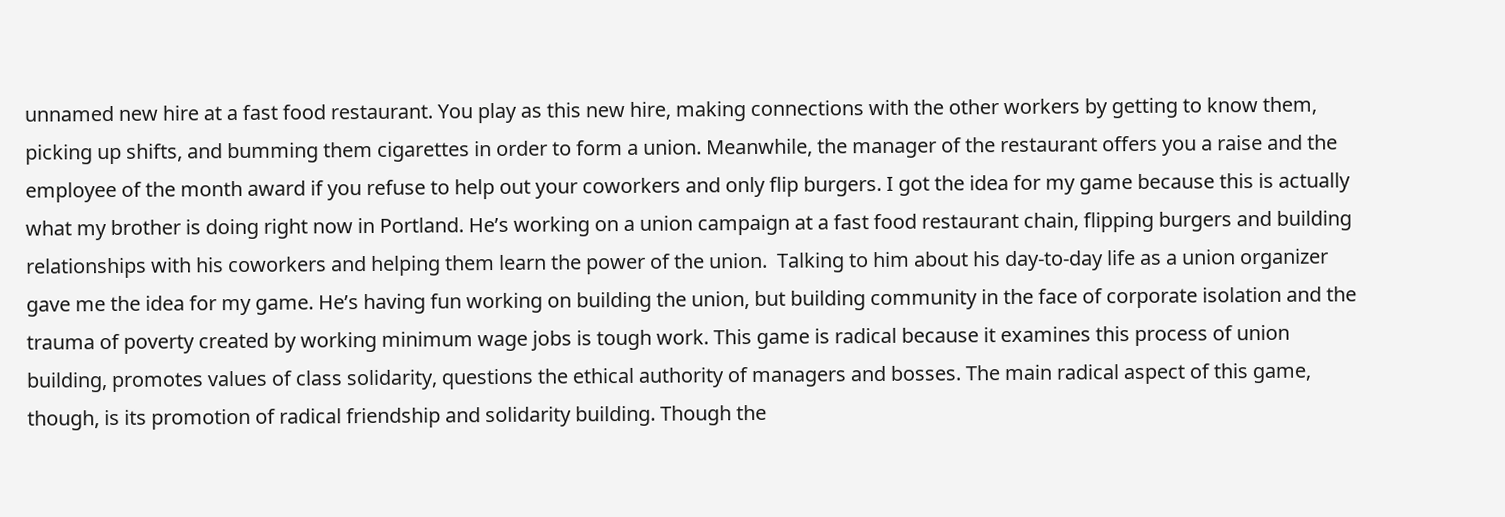unnamed new hire at a fast food restaurant. You play as this new hire, making connections with the other workers by getting to know them, picking up shifts, and bumming them cigarettes in order to form a union. Meanwhile, the manager of the restaurant offers you a raise and the employee of the month award if you refuse to help out your coworkers and only flip burgers. I got the idea for my game because this is actually what my brother is doing right now in Portland. He’s working on a union campaign at a fast food restaurant chain, flipping burgers and building relationships with his coworkers and helping them learn the power of the union.  Talking to him about his day-to-day life as a union organizer gave me the idea for my game. He’s having fun working on building the union, but building community in the face of corporate isolation and the trauma of poverty created by working minimum wage jobs is tough work. This game is radical because it examines this process of union building, promotes values of class solidarity, questions the ethical authority of managers and bosses. The main radical aspect of this game, though, is its promotion of radical friendship and solidarity building. Though the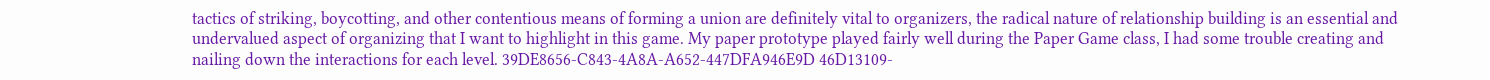tactics of striking, boycotting, and other contentious means of forming a union are definitely vital to organizers, the radical nature of relationship building is an essential and undervalued aspect of organizing that I want to highlight in this game. My paper prototype played fairly well during the Paper Game class, I had some trouble creating and nailing down the interactions for each level. 39DE8656-C843-4A8A-A652-447DFA946E9D 46D13109-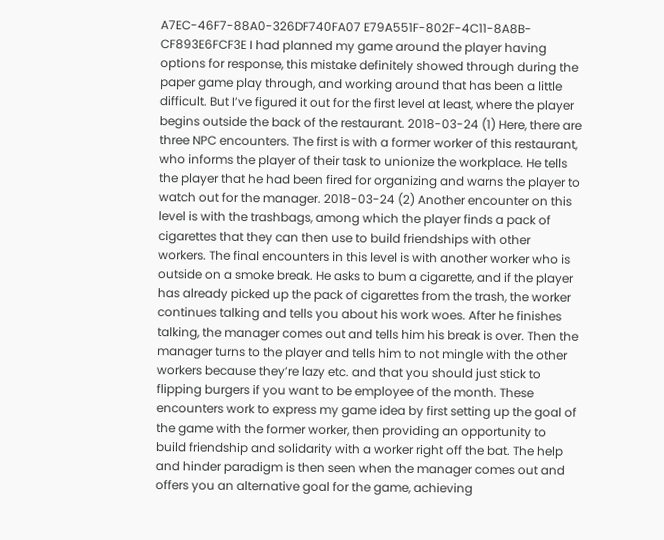A7EC-46F7-88A0-326DF740FA07 E79A551F-802F-4C11-8A8B-CF893E6FCF3E I had planned my game around the player having options for response, this mistake definitely showed through during the paper game play through, and working around that has been a little difficult. But I’ve figured it out for the first level at least, where the player begins outside the back of the restaurant. 2018-03-24 (1) Here, there are three NPC encounters. The first is with a former worker of this restaurant, who informs the player of their task to unionize the workplace. He tells the player that he had been fired for organizing and warns the player to watch out for the manager. 2018-03-24 (2) Another encounter on this level is with the trashbags, among which the player finds a pack of cigarettes that they can then use to build friendships with other workers. The final encounters in this level is with another worker who is outside on a smoke break. He asks to bum a cigarette, and if the player has already picked up the pack of cigarettes from the trash, the worker continues talking and tells you about his work woes. After he finishes talking, the manager comes out and tells him his break is over. Then the manager turns to the player and tells him to not mingle with the other workers because they’re lazy etc. and that you should just stick to flipping burgers if you want to be employee of the month. These encounters work to express my game idea by first setting up the goal of the game with the former worker, then providing an opportunity to build friendship and solidarity with a worker right off the bat. The help and hinder paradigm is then seen when the manager comes out and offers you an alternative goal for the game, achieving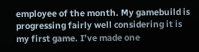employee of the month. My gamebuild is progressing fairly well considering it is my first game. I’ve made one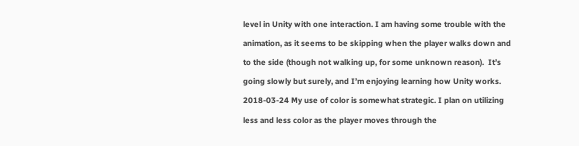level in Unity with one interaction. I am having some trouble with the animation, as it seems to be skipping when the player walks down and to the side (though not walking up, for some unknown reason).  It’s going slowly but surely, and I’m enjoying learning how Unity works. 2018-03-24 My use of color is somewhat strategic. I plan on utilizing less and less color as the player moves through the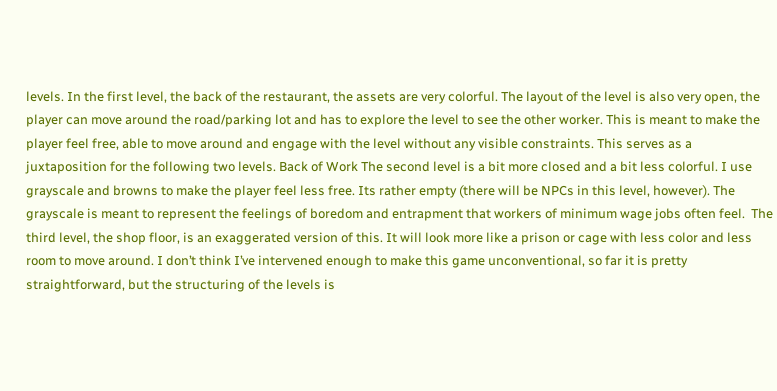levels. In the first level, the back of the restaurant, the assets are very colorful. The layout of the level is also very open, the player can move around the road/parking lot and has to explore the level to see the other worker. This is meant to make the player feel free, able to move around and engage with the level without any visible constraints. This serves as a juxtaposition for the following two levels. Back of Work The second level is a bit more closed and a bit less colorful. I use grayscale and browns to make the player feel less free. Its rather empty (there will be NPCs in this level, however). The grayscale is meant to represent the feelings of boredom and entrapment that workers of minimum wage jobs often feel.  The third level, the shop floor, is an exaggerated version of this. It will look more like a prison or cage with less color and less room to move around. I don’t think I’ve intervened enough to make this game unconventional, so far it is pretty straightforward, but the structuring of the levels is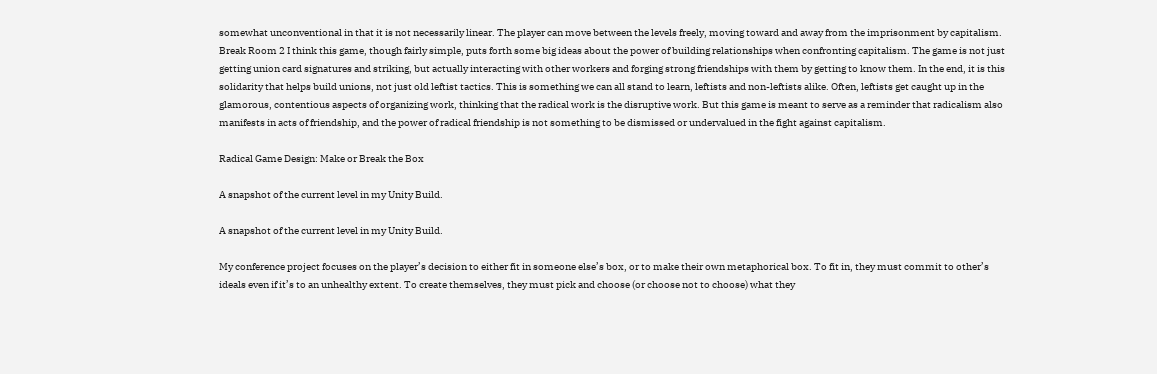somewhat unconventional in that it is not necessarily linear. The player can move between the levels freely, moving toward and away from the imprisonment by capitalism. Break Room 2 I think this game, though fairly simple, puts forth some big ideas about the power of building relationships when confronting capitalism. The game is not just getting union card signatures and striking, but actually interacting with other workers and forging strong friendships with them by getting to know them. In the end, it is this solidarity that helps build unions, not just old leftist tactics. This is something we can all stand to learn, leftists and non-leftists alike. Often, leftists get caught up in the glamorous, contentious aspects of organizing work, thinking that the radical work is the disruptive work. But this game is meant to serve as a reminder that radicalism also manifests in acts of friendship, and the power of radical friendship is not something to be dismissed or undervalued in the fight against capitalism.

Radical Game Design: Make or Break the Box

A snapshot of the current level in my Unity Build.

A snapshot of the current level in my Unity Build.

My conference project focuses on the player’s decision to either fit in someone else’s box, or to make their own metaphorical box. To fit in, they must commit to other’s ideals even if it’s to an unhealthy extent. To create themselves, they must pick and choose (or choose not to choose) what they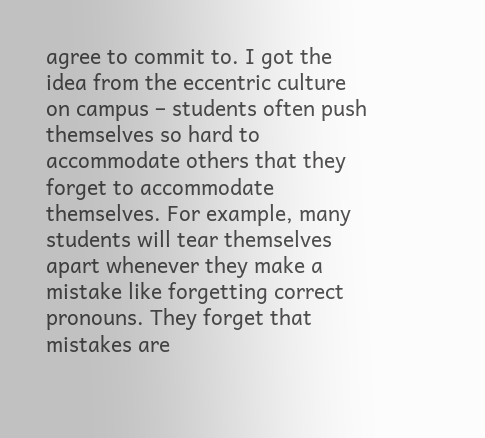agree to commit to. I got the idea from the eccentric culture on campus – students often push themselves so hard to accommodate others that they forget to accommodate themselves. For example, many students will tear themselves apart whenever they make a mistake like forgetting correct pronouns. They forget that mistakes are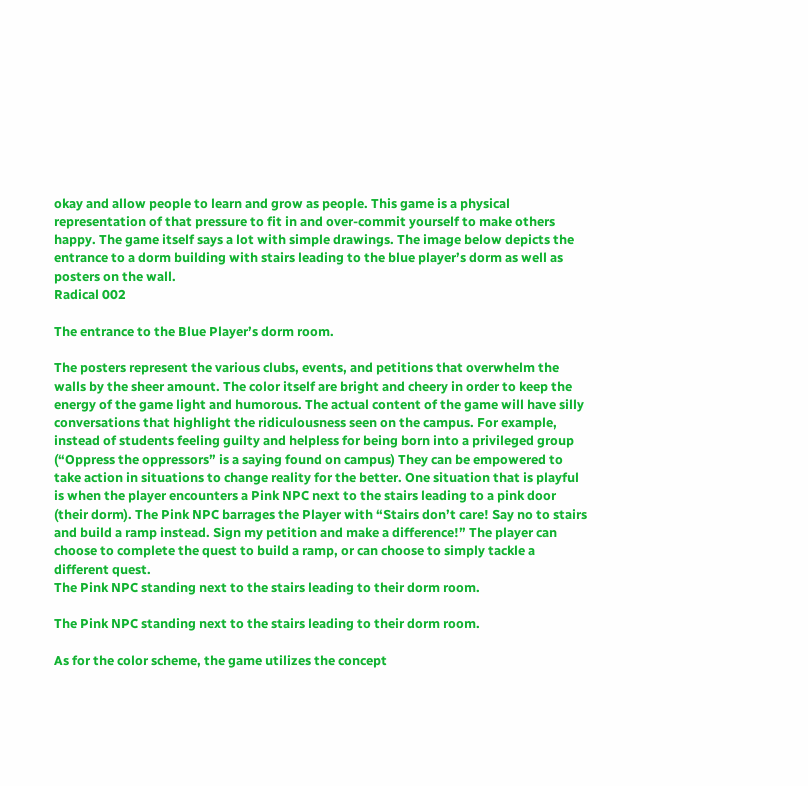okay and allow people to learn and grow as people. This game is a physical representation of that pressure to fit in and over-commit yourself to make others happy. The game itself says a lot with simple drawings. The image below depicts the entrance to a dorm building with stairs leading to the blue player’s dorm as well as posters on the wall.
Radical 002

The entrance to the Blue Player’s dorm room.

The posters represent the various clubs, events, and petitions that overwhelm the walls by the sheer amount. The color itself are bright and cheery in order to keep the energy of the game light and humorous. The actual content of the game will have silly conversations that highlight the ridiculousness seen on the campus. For example, instead of students feeling guilty and helpless for being born into a privileged group (“Oppress the oppressors” is a saying found on campus) They can be empowered to take action in situations to change reality for the better. One situation that is playful is when the player encounters a Pink NPC next to the stairs leading to a pink door (their dorm). The Pink NPC barrages the Player with “Stairs don’t care! Say no to stairs and build a ramp instead. Sign my petition and make a difference!” The player can choose to complete the quest to build a ramp, or can choose to simply tackle a different quest.
The Pink NPC standing next to the stairs leading to their dorm room.

The Pink NPC standing next to the stairs leading to their dorm room.

As for the color scheme, the game utilizes the concept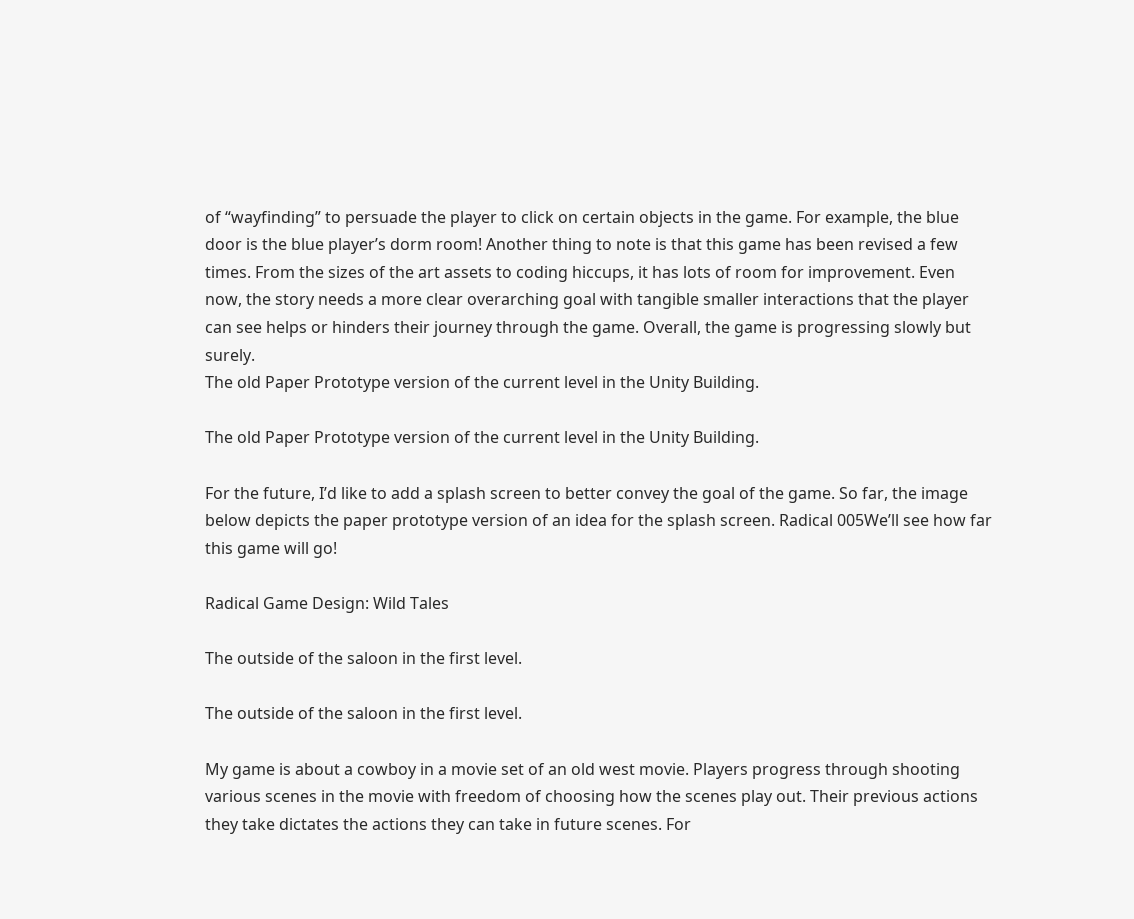of “wayfinding” to persuade the player to click on certain objects in the game. For example, the blue door is the blue player’s dorm room! Another thing to note is that this game has been revised a few times. From the sizes of the art assets to coding hiccups, it has lots of room for improvement. Even now, the story needs a more clear overarching goal with tangible smaller interactions that the player can see helps or hinders their journey through the game. Overall, the game is progressing slowly but surely.
The old Paper Prototype version of the current level in the Unity Building.

The old Paper Prototype version of the current level in the Unity Building.

For the future, I’d like to add a splash screen to better convey the goal of the game. So far, the image below depicts the paper prototype version of an idea for the splash screen. Radical 005We’ll see how far this game will go!

Radical Game Design: Wild Tales

The outside of the saloon in the first level.

The outside of the saloon in the first level.

My game is about a cowboy in a movie set of an old west movie. Players progress through shooting various scenes in the movie with freedom of choosing how the scenes play out. Their previous actions they take dictates the actions they can take in future scenes. For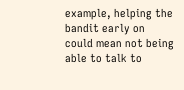example, helping the bandit early on could mean not being able to talk to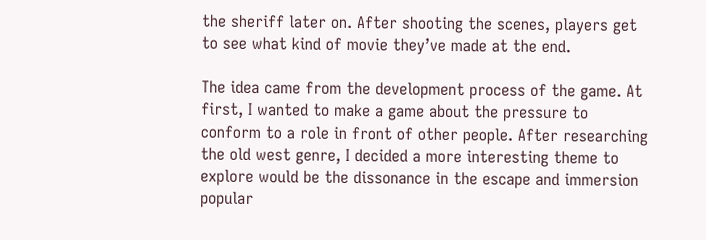the sheriff later on. After shooting the scenes, players get to see what kind of movie they’ve made at the end.

The idea came from the development process of the game. At first, I wanted to make a game about the pressure to conform to a role in front of other people. After researching the old west genre, I decided a more interesting theme to explore would be the dissonance in the escape and immersion popular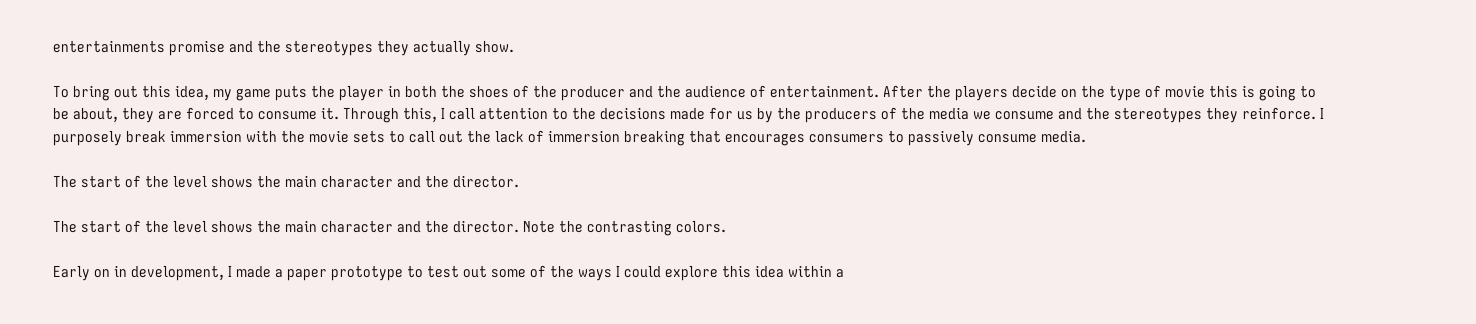entertainments promise and the stereotypes they actually show.

To bring out this idea, my game puts the player in both the shoes of the producer and the audience of entertainment. After the players decide on the type of movie this is going to be about, they are forced to consume it. Through this, I call attention to the decisions made for us by the producers of the media we consume and the stereotypes they reinforce. I purposely break immersion with the movie sets to call out the lack of immersion breaking that encourages consumers to passively consume media.

The start of the level shows the main character and the director.

The start of the level shows the main character and the director. Note the contrasting colors.

Early on in development, I made a paper prototype to test out some of the ways I could explore this idea within a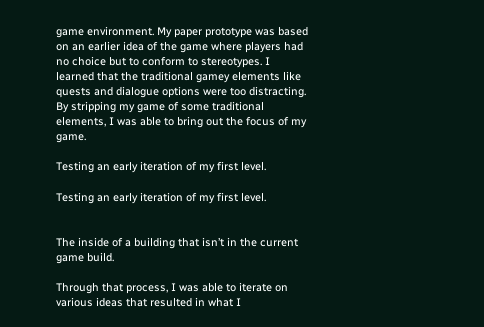game environment. My paper prototype was based on an earlier idea of the game where players had no choice but to conform to stereotypes. I learned that the traditional gamey elements like quests and dialogue options were too distracting. By stripping my game of some traditional elements, I was able to bring out the focus of my game.

Testing an early iteration of my first level.

Testing an early iteration of my first level.


The inside of a building that isn’t in the current game build.

Through that process, I was able to iterate on various ideas that resulted in what I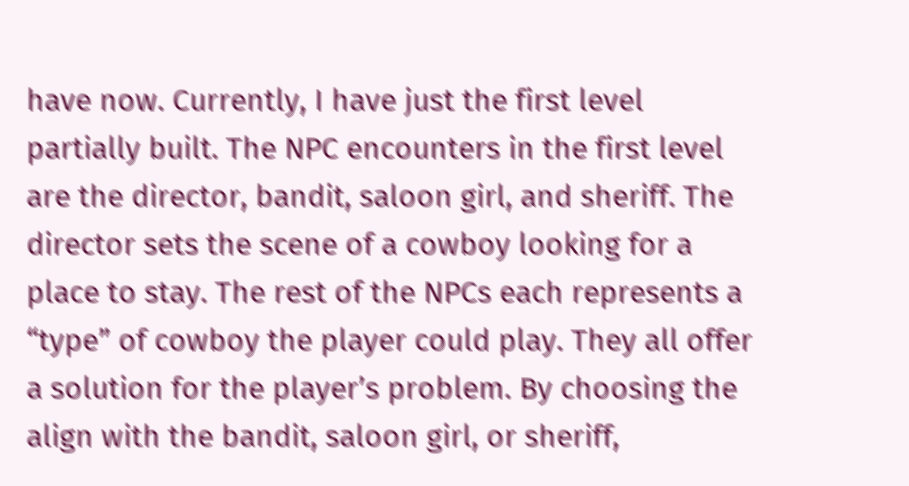have now. Currently, I have just the first level partially built. The NPC encounters in the first level are the director, bandit, saloon girl, and sheriff. The director sets the scene of a cowboy looking for a place to stay. The rest of the NPCs each represents a “type” of cowboy the player could play. They all offer a solution for the player’s problem. By choosing the align with the bandit, saloon girl, or sheriff,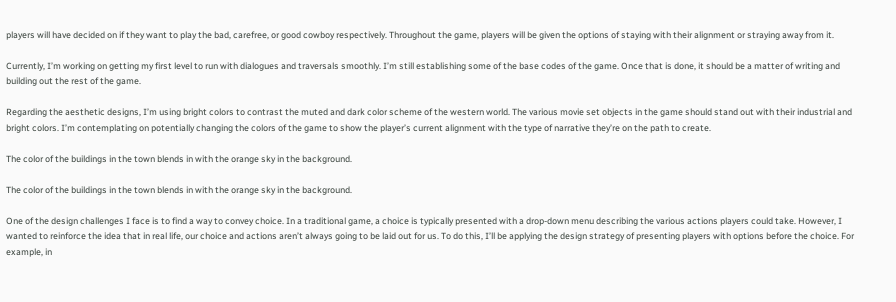players will have decided on if they want to play the bad, carefree, or good cowboy respectively. Throughout the game, players will be given the options of staying with their alignment or straying away from it.

Currently, I’m working on getting my first level to run with dialogues and traversals smoothly. I’m still establishing some of the base codes of the game. Once that is done, it should be a matter of writing and building out the rest of the game.

Regarding the aesthetic designs, I’m using bright colors to contrast the muted and dark color scheme of the western world. The various movie set objects in the game should stand out with their industrial and bright colors. I’m contemplating on potentially changing the colors of the game to show the player’s current alignment with the type of narrative they’re on the path to create.

The color of the buildings in the town blends in with the orange sky in the background.

The color of the buildings in the town blends in with the orange sky in the background.

One of the design challenges I face is to find a way to convey choice. In a traditional game, a choice is typically presented with a drop-down menu describing the various actions players could take. However, I wanted to reinforce the idea that in real life, our choice and actions aren’t always going to be laid out for us. To do this, I’ll be applying the design strategy of presenting players with options before the choice. For example, in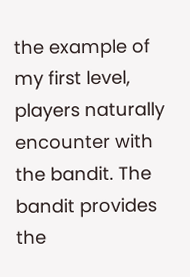the example of my first level, players naturally encounter with the bandit. The bandit provides the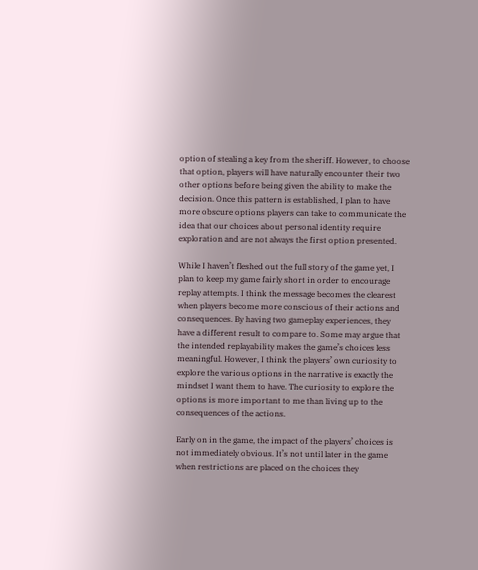option of stealing a key from the sheriff. However, to choose that option, players will have naturally encounter their two other options before being given the ability to make the decision. Once this pattern is established, I plan to have more obscure options players can take to communicate the idea that our choices about personal identity require exploration and are not always the first option presented.

While I haven’t fleshed out the full story of the game yet, I plan to keep my game fairly short in order to encourage replay attempts. I think the message becomes the clearest when players become more conscious of their actions and consequences. By having two gameplay experiences, they have a different result to compare to. Some may argue that the intended replayability makes the game’s choices less meaningful. However, I think the players’ own curiosity to explore the various options in the narrative is exactly the mindset I want them to have. The curiosity to explore the options is more important to me than living up to the consequences of the actions.

Early on in the game, the impact of the players’ choices is not immediately obvious. It’s not until later in the game when restrictions are placed on the choices they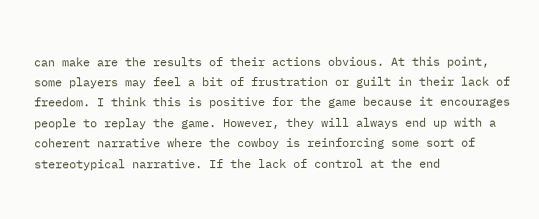can make are the results of their actions obvious. At this point, some players may feel a bit of frustration or guilt in their lack of freedom. I think this is positive for the game because it encourages people to replay the game. However, they will always end up with a coherent narrative where the cowboy is reinforcing some sort of stereotypical narrative. If the lack of control at the end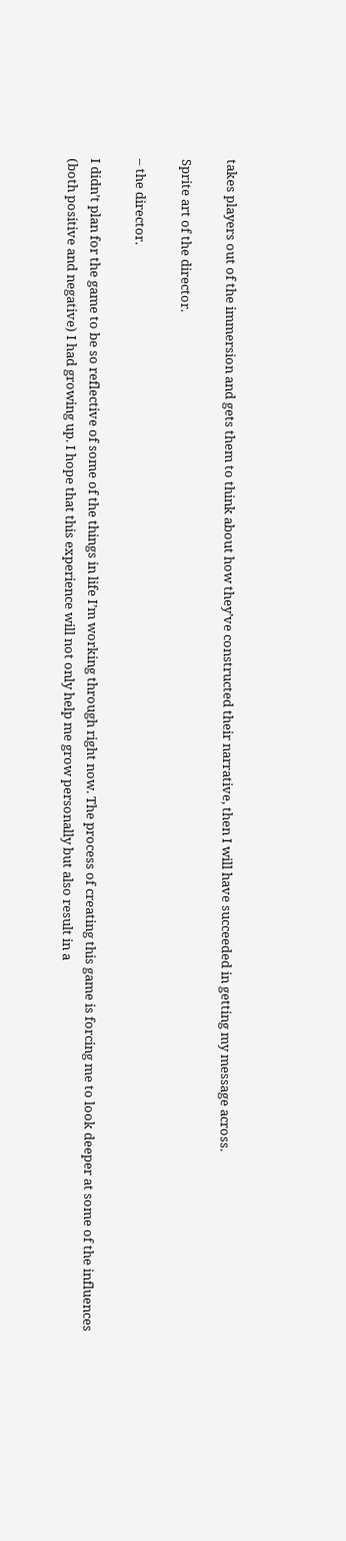takes players out of the immersion and gets them to think about how they’ve constructed their narrative, then I will have succeeded in getting my message across.

Sprite art of the director.

– the director.

I didn’t plan for the game to be so reflective of some of the things in life I’m working through right now. The process of creating this game is forcing me to look deeper at some of the influences (both positive and negative) I had growing up. I hope that this experience will not only help me grow personally but also result in a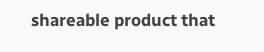shareable product that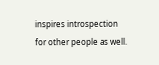inspires introspection for other people as well.